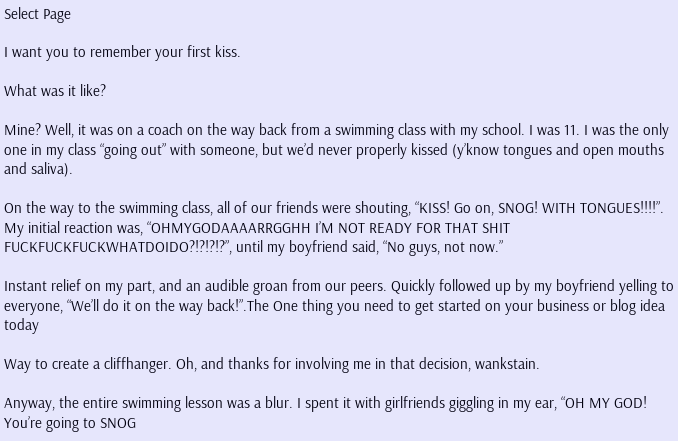Select Page

I want you to remember your first kiss.

What was it like?

Mine? Well, it was on a coach on the way back from a swimming class with my school. I was 11. I was the only one in my class “going out” with someone, but we’d never properly kissed (y’know tongues and open mouths and saliva).

On the way to the swimming class, all of our friends were shouting, “KISS! Go on, SNOG! WITH TONGUES!!!!”. My initial reaction was, “OHMYGODAAAARRGGHH I’M NOT READY FOR THAT SHIT FUCKFUCKFUCKWHATDOIDO?!?!?!?”, until my boyfriend said, “No guys, not now.”

Instant relief on my part, and an audible groan from our peers. Quickly followed up by my boyfriend yelling to everyone, “We’ll do it on the way back!”.The One thing you need to get started on your business or blog idea today

Way to create a cliffhanger. Oh, and thanks for involving me in that decision, wankstain.

Anyway, the entire swimming lesson was a blur. I spent it with girlfriends giggling in my ear, “OH MY GOD! You’re going to SNOG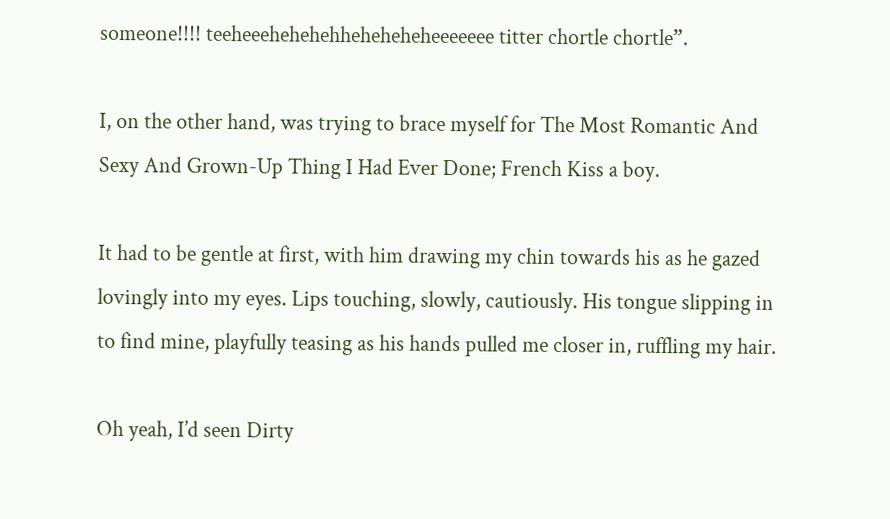someone!!!! teeheeehehehehheheheheheeeeeee titter chortle chortle”.

I, on the other hand, was trying to brace myself for The Most Romantic And Sexy And Grown-Up Thing I Had Ever Done; French Kiss a boy.

It had to be gentle at first, with him drawing my chin towards his as he gazed lovingly into my eyes. Lips touching, slowly, cautiously. His tongue slipping in to find mine, playfully teasing as his hands pulled me closer in, ruffling my hair.

Oh yeah, I’d seen Dirty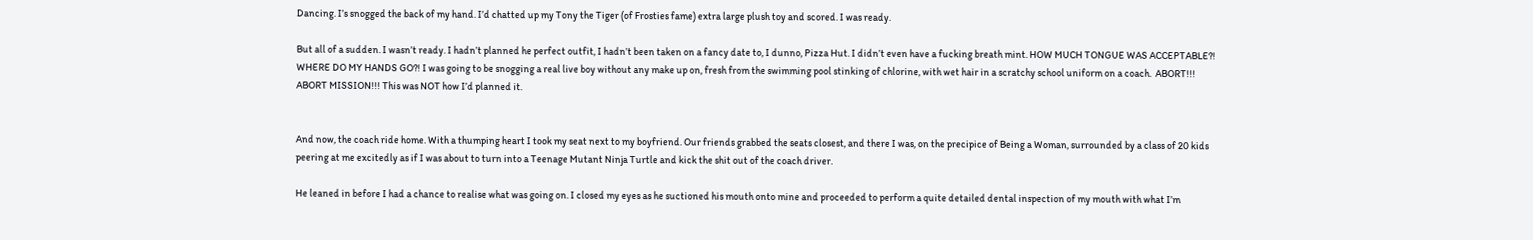Dancing. I’s snogged the back of my hand. I’d chatted up my Tony the Tiger (of Frosties fame) extra large plush toy and scored. I was ready.

But all of a sudden. I wasn’t ready. I hadn’t planned he perfect outfit, I hadn’t been taken on a fancy date to, I dunno, Pizza Hut. I didn’t even have a fucking breath mint. HOW MUCH TONGUE WAS ACCEPTABLE?! WHERE DO MY HANDS GO?! I was going to be snogging a real live boy without any make up on, fresh from the swimming pool stinking of chlorine, with wet hair in a scratchy school uniform on a coach.  ABORT!!! ABORT MISSION!!! This was NOT how I’d planned it.


And now, the coach ride home. With a thumping heart I took my seat next to my boyfriend. Our friends grabbed the seats closest, and there I was, on the precipice of Being a Woman, surrounded by a class of 20 kids peering at me excitedly as if I was about to turn into a Teenage Mutant Ninja Turtle and kick the shit out of the coach driver.

He leaned in before I had a chance to realise what was going on. I closed my eyes as he suctioned his mouth onto mine and proceeded to perform a quite detailed dental inspection of my mouth with what I’m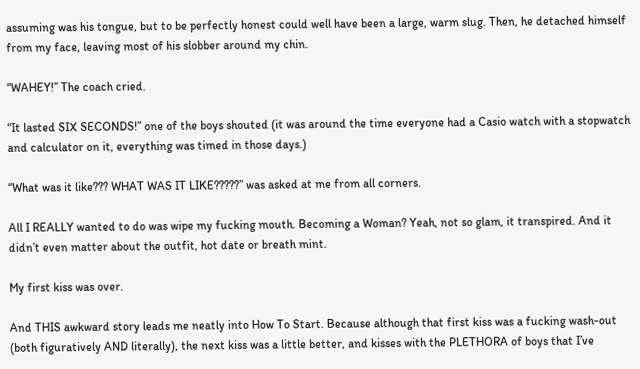assuming was his tongue, but to be perfectly honest could well have been a large, warm slug. Then, he detached himself from my face, leaving most of his slobber around my chin.

“WAHEY!” The coach cried.

“It lasted SIX SECONDS!” one of the boys shouted (it was around the time everyone had a Casio watch with a stopwatch and calculator on it, everything was timed in those days.)

“What was it like??? WHAT WAS IT LIKE?????” was asked at me from all corners.

All I REALLY wanted to do was wipe my fucking mouth. Becoming a Woman? Yeah, not so glam, it transpired. And it didn’t even matter about the outfit, hot date or breath mint.

My first kiss was over.

And THIS awkward story leads me neatly into How To Start. Because although that first kiss was a fucking wash-out (both figuratively AND literally), the next kiss was a little better, and kisses with the PLETHORA of boys that I’ve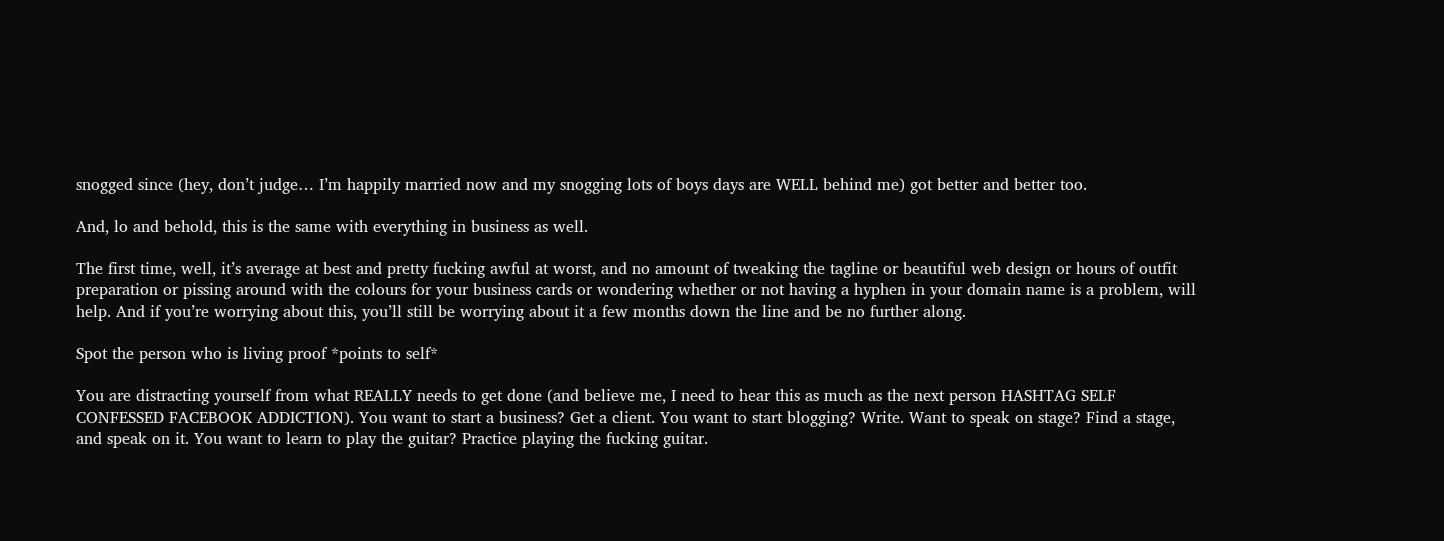snogged since (hey, don’t judge… I’m happily married now and my snogging lots of boys days are WELL behind me) got better and better too.

And, lo and behold, this is the same with everything in business as well.

The first time, well, it’s average at best and pretty fucking awful at worst, and no amount of tweaking the tagline or beautiful web design or hours of outfit preparation or pissing around with the colours for your business cards or wondering whether or not having a hyphen in your domain name is a problem, will help. And if you’re worrying about this, you’ll still be worrying about it a few months down the line and be no further along.

Spot the person who is living proof *points to self*

You are distracting yourself from what REALLY needs to get done (and believe me, I need to hear this as much as the next person HASHTAG SELF CONFESSED FACEBOOK ADDICTION). You want to start a business? Get a client. You want to start blogging? Write. Want to speak on stage? Find a stage, and speak on it. You want to learn to play the guitar? Practice playing the fucking guitar.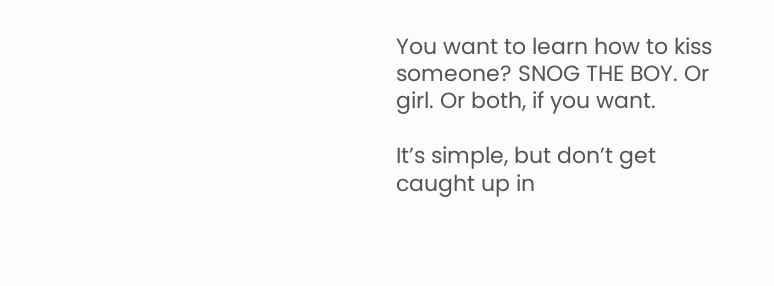You want to learn how to kiss someone? SNOG THE BOY. Or girl. Or both, if you want.

It’s simple, but don’t get caught up in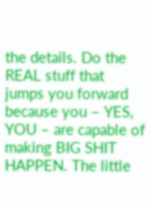the details. Do the REAL stuff that jumps you forward because you – YES, YOU – are capable of making BIG SHIT HAPPEN. The little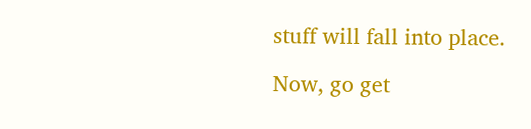stuff will fall into place.

Now, go get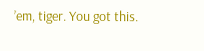’em, tiger. You got this.